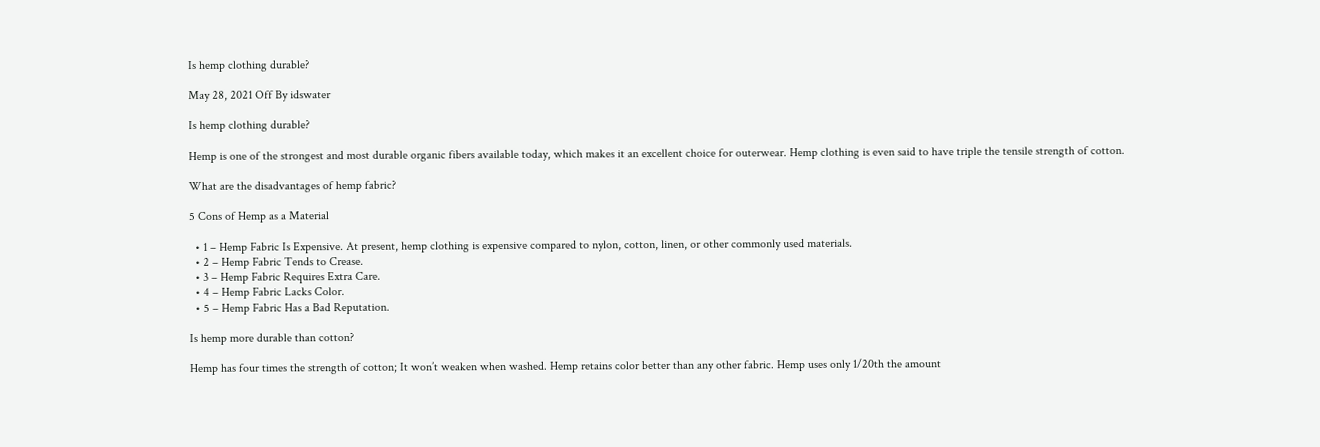Is hemp clothing durable?

May 28, 2021 Off By idswater

Is hemp clothing durable?

Hemp is one of the strongest and most durable organic fibers available today, which makes it an excellent choice for outerwear. Hemp clothing is even said to have triple the tensile strength of cotton.

What are the disadvantages of hemp fabric?

5 Cons of Hemp as a Material

  • 1 – Hemp Fabric Is Expensive. At present, hemp clothing is expensive compared to nylon, cotton, linen, or other commonly used materials.
  • 2 – Hemp Fabric Tends to Crease.
  • 3 – Hemp Fabric Requires Extra Care.
  • 4 – Hemp Fabric Lacks Color.
  • 5 – Hemp Fabric Has a Bad Reputation.

Is hemp more durable than cotton?

Hemp has four times the strength of cotton; It won’t weaken when washed. Hemp retains color better than any other fabric. Hemp uses only 1/20th the amount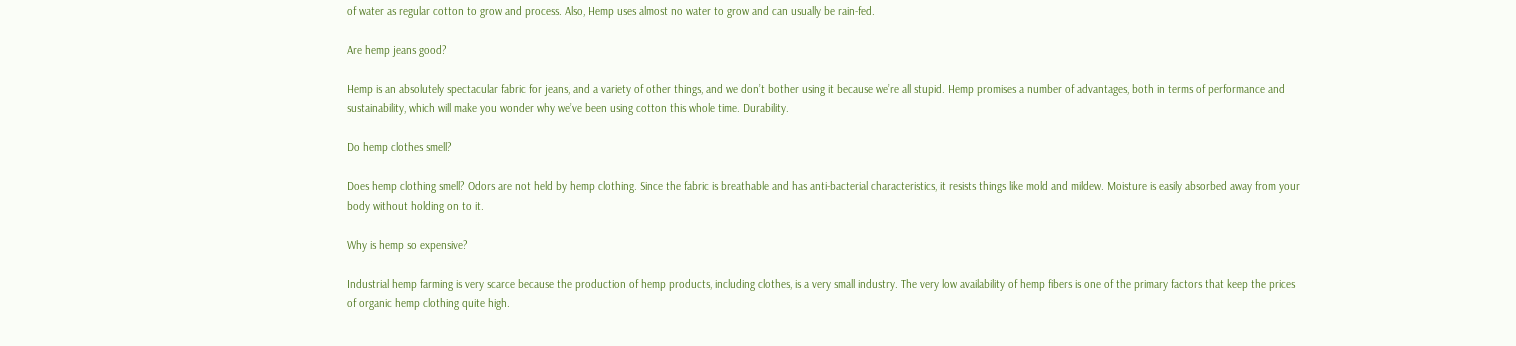of water as regular cotton to grow and process. Also, Hemp uses almost no water to grow and can usually be rain-fed.

Are hemp jeans good?

Hemp is an absolutely spectacular fabric for jeans, and a variety of other things, and we don’t bother using it because we’re all stupid. Hemp promises a number of advantages, both in terms of performance and sustainability, which will make you wonder why we’ve been using cotton this whole time. Durability.

Do hemp clothes smell?

Does hemp clothing smell? Odors are not held by hemp clothing. Since the fabric is breathable and has anti-bacterial characteristics, it resists things like mold and mildew. Moisture is easily absorbed away from your body without holding on to it.

Why is hemp so expensive?

Industrial hemp farming is very scarce because the production of hemp products, including clothes, is a very small industry. The very low availability of hemp fibers is one of the primary factors that keep the prices of organic hemp clothing quite high.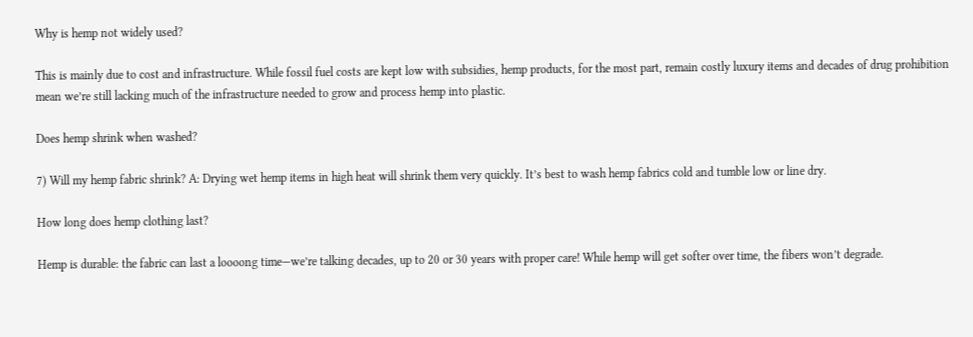Why is hemp not widely used?

This is mainly due to cost and infrastructure. While fossil fuel costs are kept low with subsidies, hemp products, for the most part, remain costly luxury items and decades of drug prohibition mean we’re still lacking much of the infrastructure needed to grow and process hemp into plastic.

Does hemp shrink when washed?

7) Will my hemp fabric shrink? A: Drying wet hemp items in high heat will shrink them very quickly. It’s best to wash hemp fabrics cold and tumble low or line dry.

How long does hemp clothing last?

Hemp is durable: the fabric can last a loooong time—we’re talking decades, up to 20 or 30 years with proper care! While hemp will get softer over time, the fibers won’t degrade.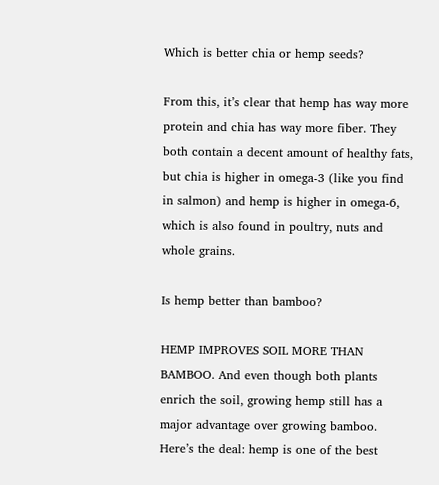Which is better chia or hemp seeds?

From this, it’s clear that hemp has way more protein and chia has way more fiber. They both contain a decent amount of healthy fats, but chia is higher in omega-3 (like you find in salmon) and hemp is higher in omega-6, which is also found in poultry, nuts and whole grains.

Is hemp better than bamboo?

HEMP IMPROVES SOIL MORE THAN BAMBOO. And even though both plants enrich the soil, growing hemp still has a major advantage over growing bamboo. Here’s the deal: hemp is one of the best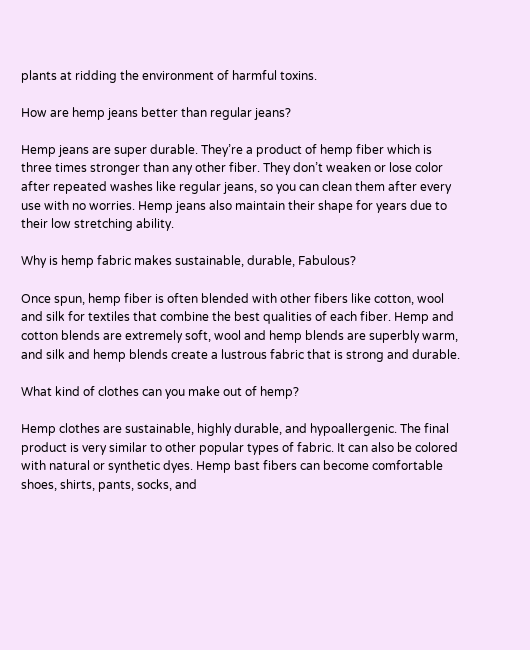plants at ridding the environment of harmful toxins.

How are hemp jeans better than regular jeans?

Hemp jeans are super durable. They’re a product of hemp fiber which is three times stronger than any other fiber. They don’t weaken or lose color after repeated washes like regular jeans, so you can clean them after every use with no worries. Hemp jeans also maintain their shape for years due to their low stretching ability.

Why is hemp fabric makes sustainable, durable, Fabulous?

Once spun, hemp fiber is often blended with other fibers like cotton, wool and silk for textiles that combine the best qualities of each fiber. Hemp and cotton blends are extremely soft, wool and hemp blends are superbly warm, and silk and hemp blends create a lustrous fabric that is strong and durable.

What kind of clothes can you make out of hemp?

Hemp clothes are sustainable, highly durable, and hypoallergenic. The final product is very similar to other popular types of fabric. It can also be colored with natural or synthetic dyes. Hemp bast fibers can become comfortable shoes, shirts, pants, socks, and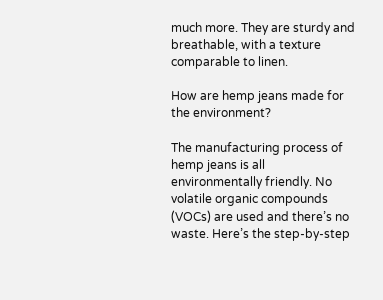much more. They are sturdy and breathable, with a texture comparable to linen.

How are hemp jeans made for the environment?

The manufacturing process of hemp jeans is all environmentally friendly. No volatile organic compounds (VOCs) are used and there’s no waste. Here’s the step-by-step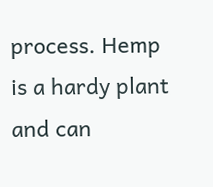process. Hemp is a hardy plant and can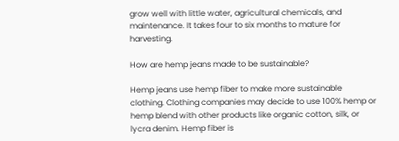grow well with little water, agricultural chemicals, and maintenance. It takes four to six months to mature for harvesting.

How are hemp jeans made to be sustainable?

Hemp jeans use hemp fiber to make more sustainable clothing. Clothing companies may decide to use 100% hemp or hemp blend with other products like organic cotton, silk, or lycra denim. Hemp fiber is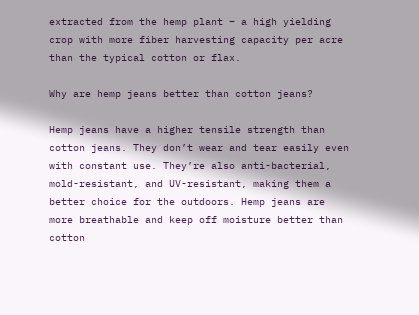extracted from the hemp plant – a high yielding crop with more fiber harvesting capacity per acre than the typical cotton or flax.

Why are hemp jeans better than cotton jeans?

Hemp jeans have a higher tensile strength than cotton jeans. They don’t wear and tear easily even with constant use. They’re also anti-bacterial, mold-resistant, and UV-resistant, making them a better choice for the outdoors. Hemp jeans are more breathable and keep off moisture better than cotton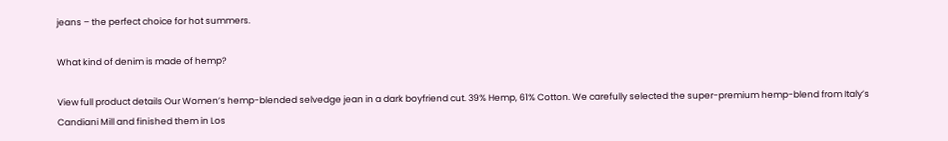jeans – the perfect choice for hot summers.

What kind of denim is made of hemp?

View full product details Our Women’s hemp-blended selvedge jean in a dark boyfriend cut. 39% Hemp, 61% Cotton. We carefully selected the super-premium hemp-blend from Italy’s Candiani Mill and finished them in Los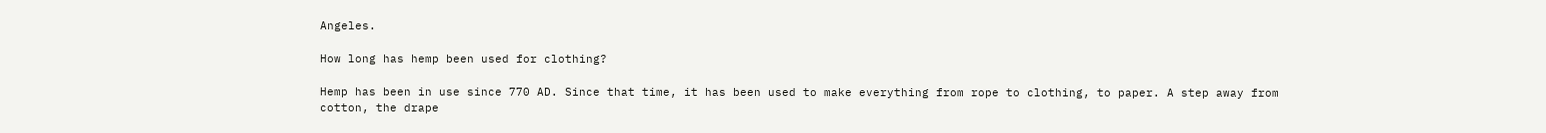Angeles.

How long has hemp been used for clothing?

Hemp has been in use since 770 AD. Since that time, it has been used to make everything from rope to clothing, to paper. A step away from cotton, the drape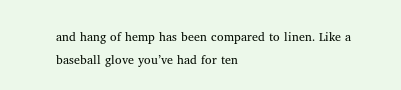and hang of hemp has been compared to linen. Like a baseball glove you’ve had for ten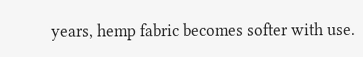years, hemp fabric becomes softer with use.